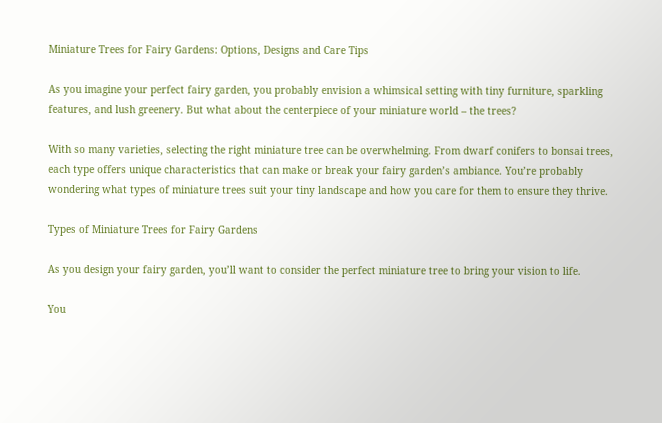Miniature Trees for Fairy Gardens: Options, Designs and Care Tips

As you imagine your perfect fairy garden, you probably envision a whimsical setting with tiny furniture, sparkling features, and lush greenery. But what about the centerpiece of your miniature world – the trees?

With so many varieties, selecting the right miniature tree can be overwhelming. From dwarf conifers to bonsai trees, each type offers unique characteristics that can make or break your fairy garden’s ambiance. You’re probably wondering what types of miniature trees suit your tiny landscape and how you care for them to ensure they thrive.

Types of Miniature Trees for Fairy Gardens

As you design your fairy garden, you’ll want to consider the perfect miniature tree to bring your vision to life.

You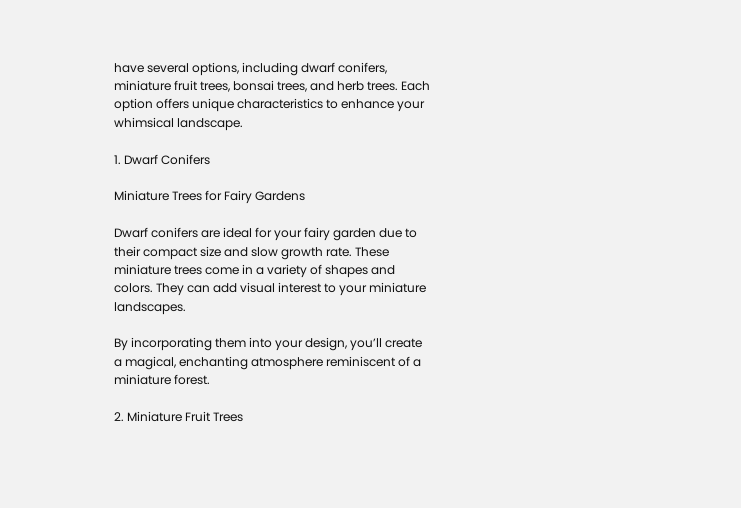have several options, including dwarf conifers, miniature fruit trees, bonsai trees, and herb trees. Each option offers unique characteristics to enhance your whimsical landscape.

1. Dwarf Conifers

Miniature Trees for Fairy Gardens

Dwarf conifers are ideal for your fairy garden due to their compact size and slow growth rate. These miniature trees come in a variety of shapes and colors. They can add visual interest to your miniature landscapes.

By incorporating them into your design, you’ll create a magical, enchanting atmosphere reminiscent of a miniature forest.

2. Miniature Fruit Trees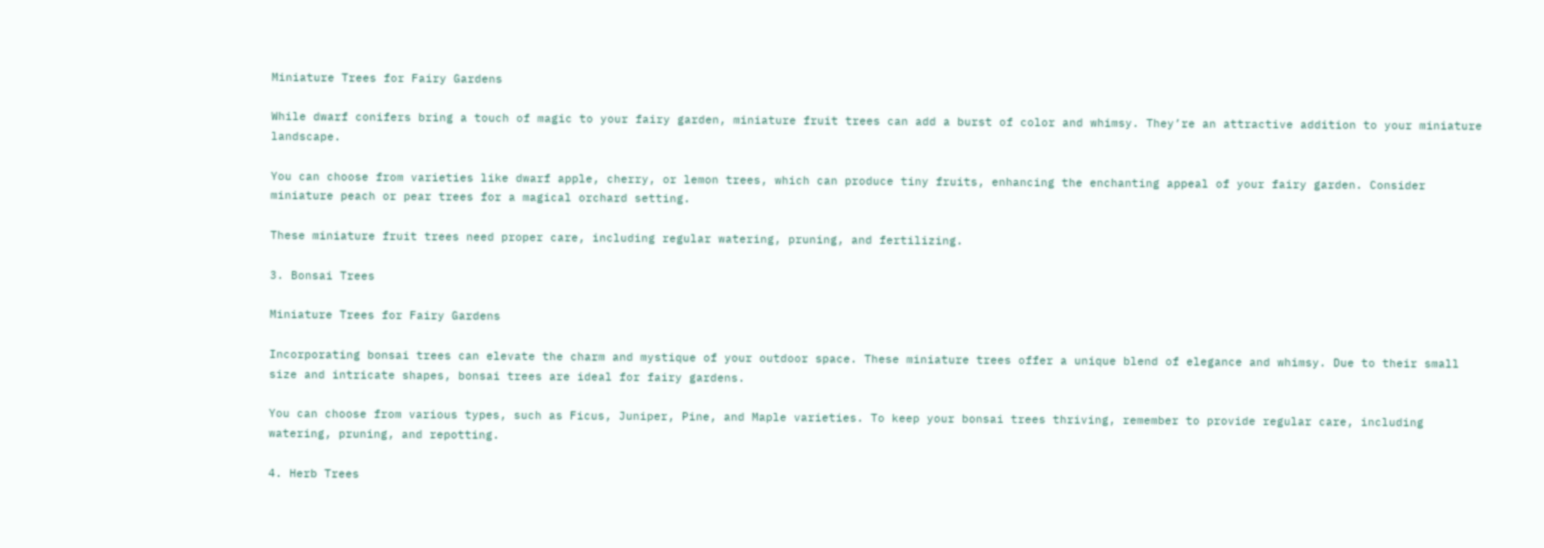Miniature Trees for Fairy Gardens

While dwarf conifers bring a touch of magic to your fairy garden, miniature fruit trees can add a burst of color and whimsy. They’re an attractive addition to your miniature landscape.

You can choose from varieties like dwarf apple, cherry, or lemon trees, which can produce tiny fruits, enhancing the enchanting appeal of your fairy garden. Consider miniature peach or pear trees for a magical orchard setting.

These miniature fruit trees need proper care, including regular watering, pruning, and fertilizing.

3. Bonsai Trees

Miniature Trees for Fairy Gardens

Incorporating bonsai trees can elevate the charm and mystique of your outdoor space. These miniature trees offer a unique blend of elegance and whimsy. Due to their small size and intricate shapes, bonsai trees are ideal for fairy gardens.

You can choose from various types, such as Ficus, Juniper, Pine, and Maple varieties. To keep your bonsai trees thriving, remember to provide regular care, including watering, pruning, and repotting.

4. Herb Trees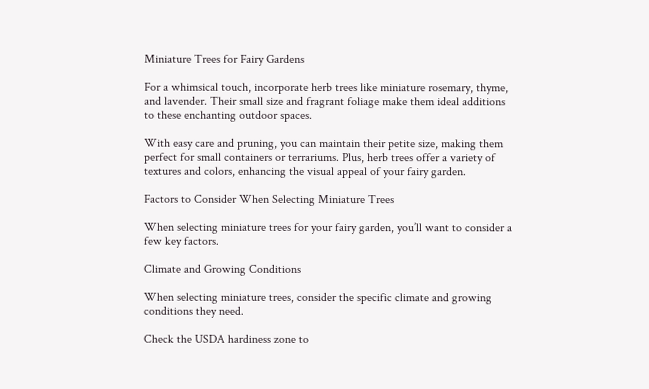Miniature Trees for Fairy Gardens

For a whimsical touch, incorporate herb trees like miniature rosemary, thyme, and lavender. Their small size and fragrant foliage make them ideal additions to these enchanting outdoor spaces.

With easy care and pruning, you can maintain their petite size, making them perfect for small containers or terrariums. Plus, herb trees offer a variety of textures and colors, enhancing the visual appeal of your fairy garden.

Factors to Consider When Selecting Miniature Trees

When selecting miniature trees for your fairy garden, you’ll want to consider a few key factors.

Climate and Growing Conditions

When selecting miniature trees, consider the specific climate and growing conditions they need.

Check the USDA hardiness zone to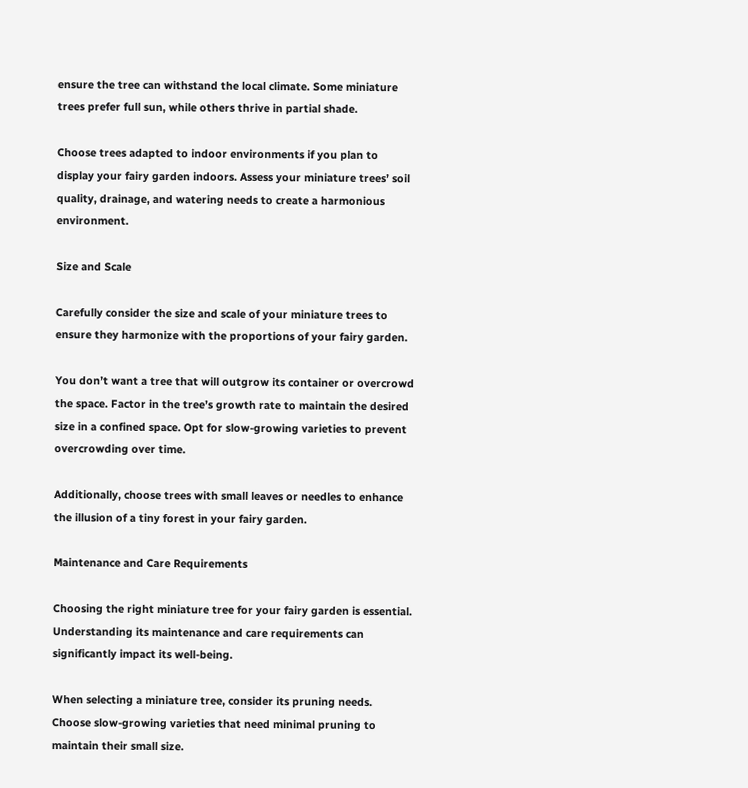ensure the tree can withstand the local climate. Some miniature trees prefer full sun, while others thrive in partial shade.

Choose trees adapted to indoor environments if you plan to display your fairy garden indoors. Assess your miniature trees’ soil quality, drainage, and watering needs to create a harmonious environment.

Size and Scale

Carefully consider the size and scale of your miniature trees to ensure they harmonize with the proportions of your fairy garden.

You don’t want a tree that will outgrow its container or overcrowd the space. Factor in the tree’s growth rate to maintain the desired size in a confined space. Opt for slow-growing varieties to prevent overcrowding over time.

Additionally, choose trees with small leaves or needles to enhance the illusion of a tiny forest in your fairy garden.

Maintenance and Care Requirements

Choosing the right miniature tree for your fairy garden is essential. Understanding its maintenance and care requirements can significantly impact its well-being.

When selecting a miniature tree, consider its pruning needs. Choose slow-growing varieties that need minimal pruning to maintain their small size.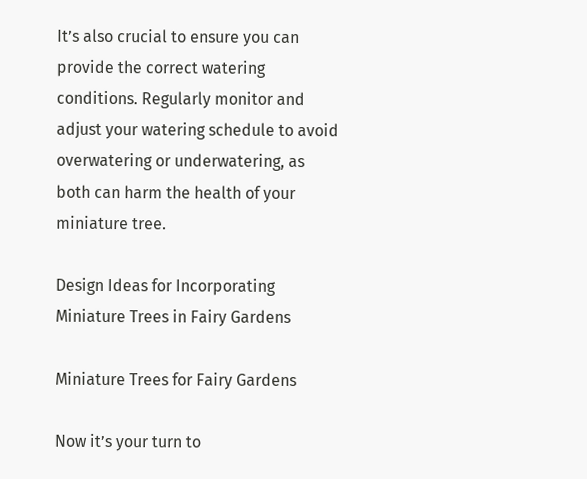It’s also crucial to ensure you can provide the correct watering conditions. Regularly monitor and adjust your watering schedule to avoid overwatering or underwatering, as both can harm the health of your miniature tree.

Design Ideas for Incorporating Miniature Trees in Fairy Gardens

Miniature Trees for Fairy Gardens

Now it’s your turn to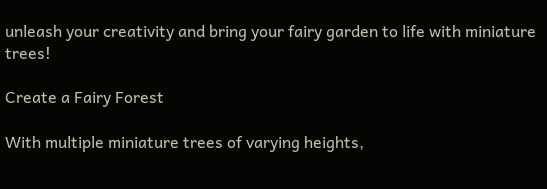unleash your creativity and bring your fairy garden to life with miniature trees!

Create a Fairy Forest

With multiple miniature trees of varying heights,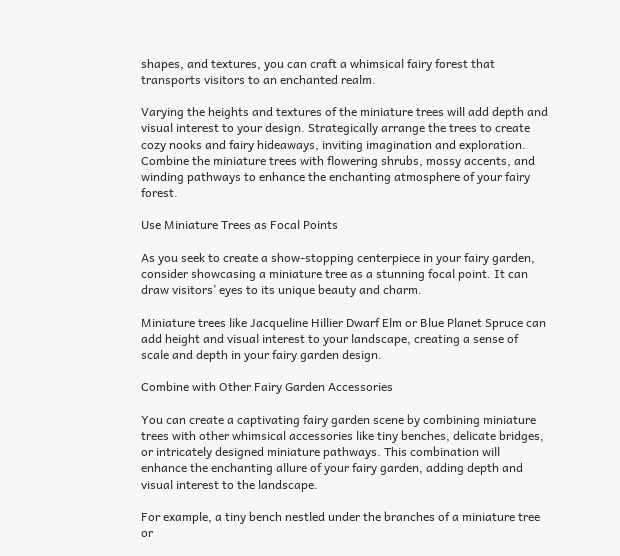shapes, and textures, you can craft a whimsical fairy forest that transports visitors to an enchanted realm.

Varying the heights and textures of the miniature trees will add depth and visual interest to your design. Strategically arrange the trees to create cozy nooks and fairy hideaways, inviting imagination and exploration. Combine the miniature trees with flowering shrubs, mossy accents, and winding pathways to enhance the enchanting atmosphere of your fairy forest.

Use Miniature Trees as Focal Points

As you seek to create a show-stopping centerpiece in your fairy garden, consider showcasing a miniature tree as a stunning focal point. It can draw visitors’ eyes to its unique beauty and charm.

Miniature trees like Jacqueline Hillier Dwarf Elm or Blue Planet Spruce can add height and visual interest to your landscape, creating a sense of scale and depth in your fairy garden design.

Combine with Other Fairy Garden Accessories

You can create a captivating fairy garden scene by combining miniature trees with other whimsical accessories like tiny benches, delicate bridges, or intricately designed miniature pathways. This combination will enhance the enchanting allure of your fairy garden, adding depth and visual interest to the landscape.

For example, a tiny bench nestled under the branches of a miniature tree or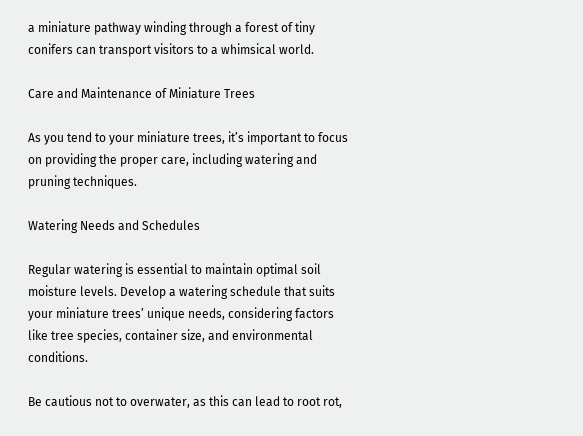a miniature pathway winding through a forest of tiny conifers can transport visitors to a whimsical world.

Care and Maintenance of Miniature Trees

As you tend to your miniature trees, it’s important to focus on providing the proper care, including watering and pruning techniques.

Watering Needs and Schedules

Regular watering is essential to maintain optimal soil moisture levels. Develop a watering schedule that suits your miniature trees’ unique needs, considering factors like tree species, container size, and environmental conditions.

Be cautious not to overwater, as this can lead to root rot,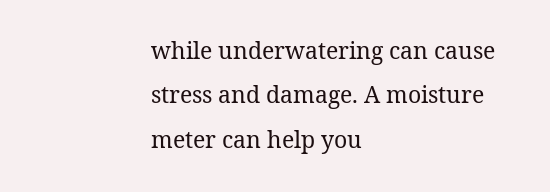while underwatering can cause stress and damage. A moisture meter can help you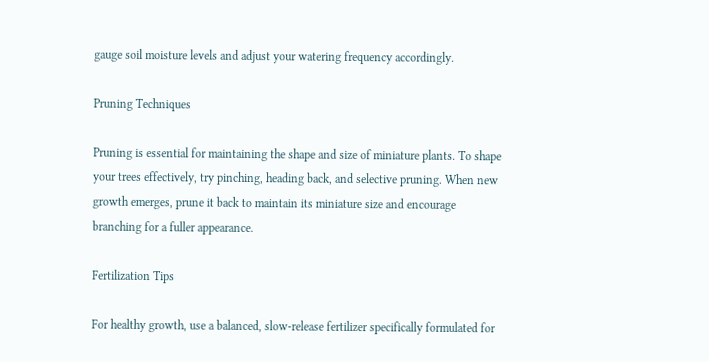gauge soil moisture levels and adjust your watering frequency accordingly.

Pruning Techniques

Pruning is essential for maintaining the shape and size of miniature plants. To shape your trees effectively, try pinching, heading back, and selective pruning. When new growth emerges, prune it back to maintain its miniature size and encourage branching for a fuller appearance.

Fertilization Tips

For healthy growth, use a balanced, slow-release fertilizer specifically formulated for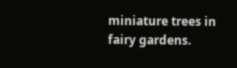miniature trees in fairy gardens.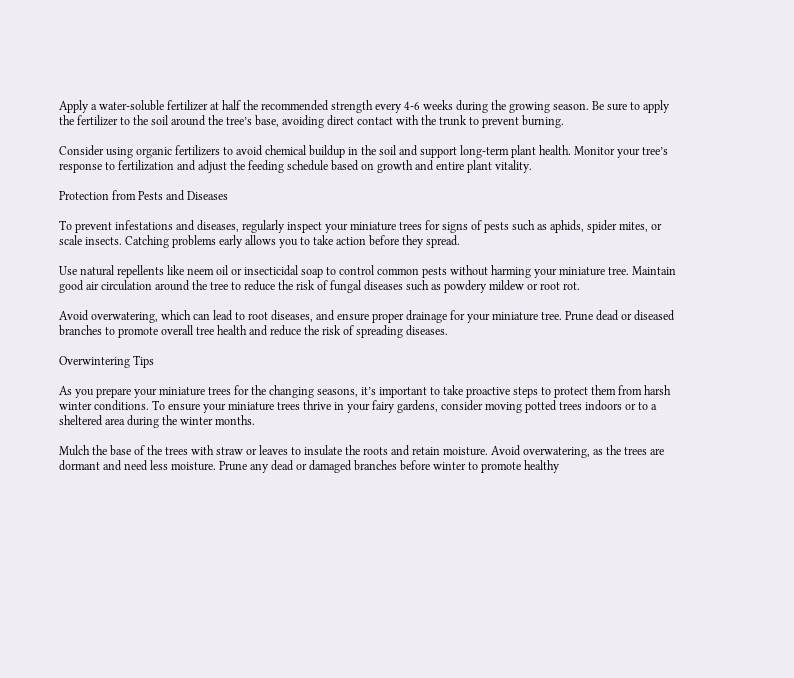Apply a water-soluble fertilizer at half the recommended strength every 4-6 weeks during the growing season. Be sure to apply the fertilizer to the soil around the tree’s base, avoiding direct contact with the trunk to prevent burning.

Consider using organic fertilizers to avoid chemical buildup in the soil and support long-term plant health. Monitor your tree’s response to fertilization and adjust the feeding schedule based on growth and entire plant vitality.

Protection from Pests and Diseases

To prevent infestations and diseases, regularly inspect your miniature trees for signs of pests such as aphids, spider mites, or scale insects. Catching problems early allows you to take action before they spread.

Use natural repellents like neem oil or insecticidal soap to control common pests without harming your miniature tree. Maintain good air circulation around the tree to reduce the risk of fungal diseases such as powdery mildew or root rot.

Avoid overwatering, which can lead to root diseases, and ensure proper drainage for your miniature tree. Prune dead or diseased branches to promote overall tree health and reduce the risk of spreading diseases.

Overwintering Tips

As you prepare your miniature trees for the changing seasons, it’s important to take proactive steps to protect them from harsh winter conditions. To ensure your miniature trees thrive in your fairy gardens, consider moving potted trees indoors or to a sheltered area during the winter months.

Mulch the base of the trees with straw or leaves to insulate the roots and retain moisture. Avoid overwatering, as the trees are dormant and need less moisture. Prune any dead or damaged branches before winter to promote healthy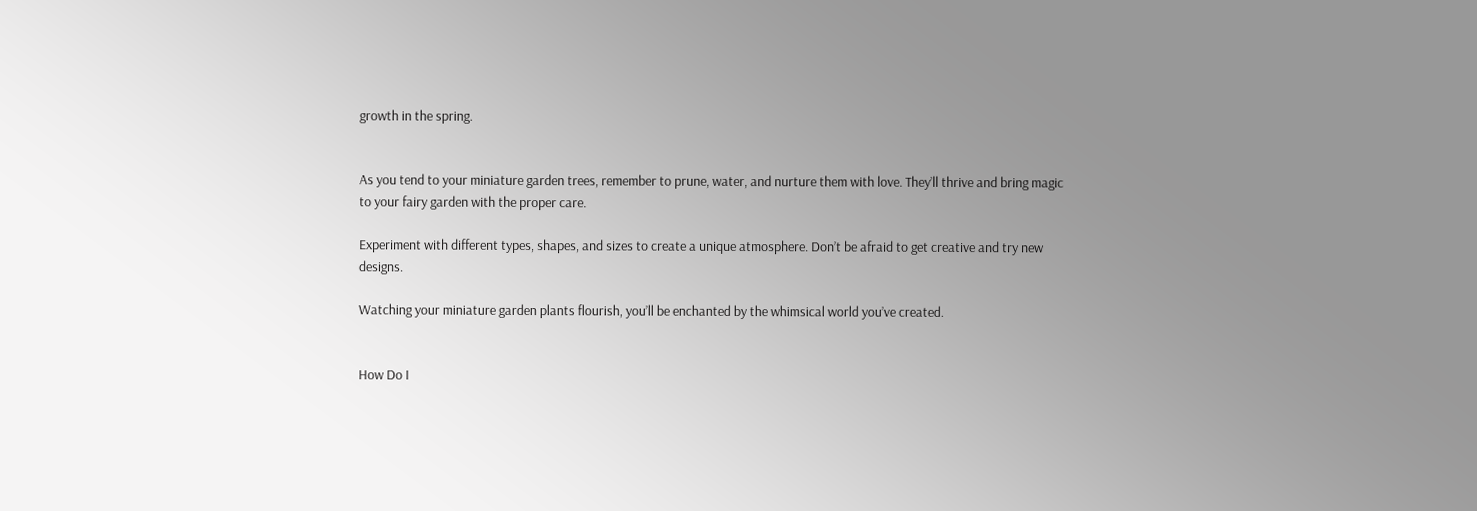growth in the spring.


As you tend to your miniature garden trees, remember to prune, water, and nurture them with love. They’ll thrive and bring magic to your fairy garden with the proper care.

Experiment with different types, shapes, and sizes to create a unique atmosphere. Don’t be afraid to get creative and try new designs.

Watching your miniature garden plants flourish, you’ll be enchanted by the whimsical world you’ve created.


How Do I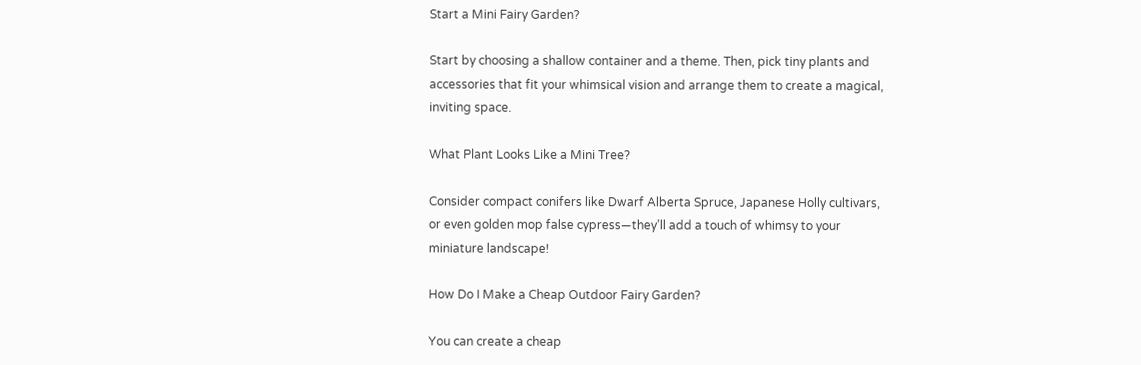Start a Mini Fairy Garden?

Start by choosing a shallow container and a theme. Then, pick tiny plants and accessories that fit your whimsical vision and arrange them to create a magical, inviting space.

What Plant Looks Like a Mini Tree?

Consider compact conifers like Dwarf Alberta Spruce, Japanese Holly cultivars, or even golden mop false cypress—they’ll add a touch of whimsy to your miniature landscape!

How Do I Make a Cheap Outdoor Fairy Garden?

You can create a cheap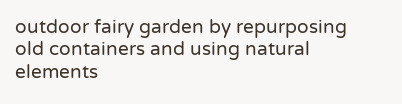outdoor fairy garden by repurposing old containers and using natural elements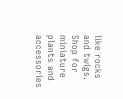like rocks and twigs. Shop for miniature plants and accessories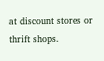at discount stores or thrift shops.